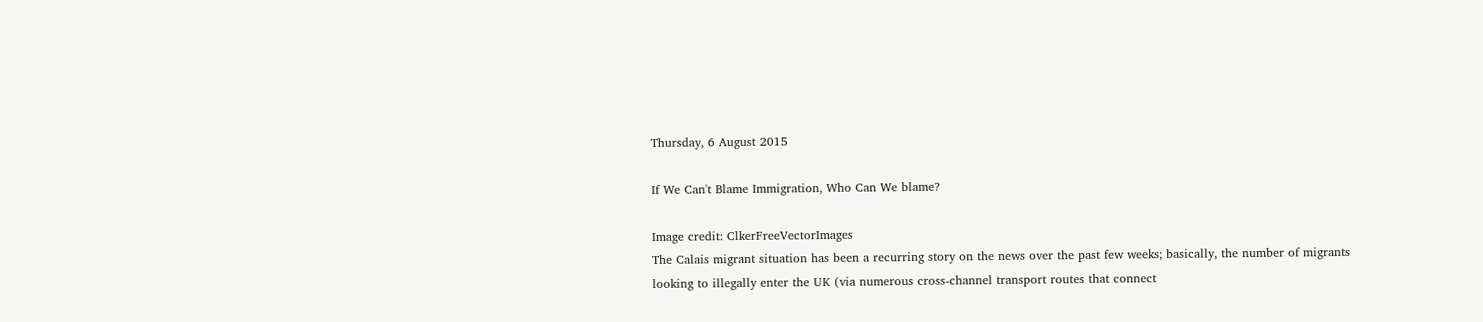Thursday, 6 August 2015

If We Can't Blame Immigration, Who Can We blame?

Image credit: ClkerFreeVectorImages
The Calais migrant situation has been a recurring story on the news over the past few weeks; basically, the number of migrants looking to illegally enter the UK (via numerous cross-channel transport routes that connect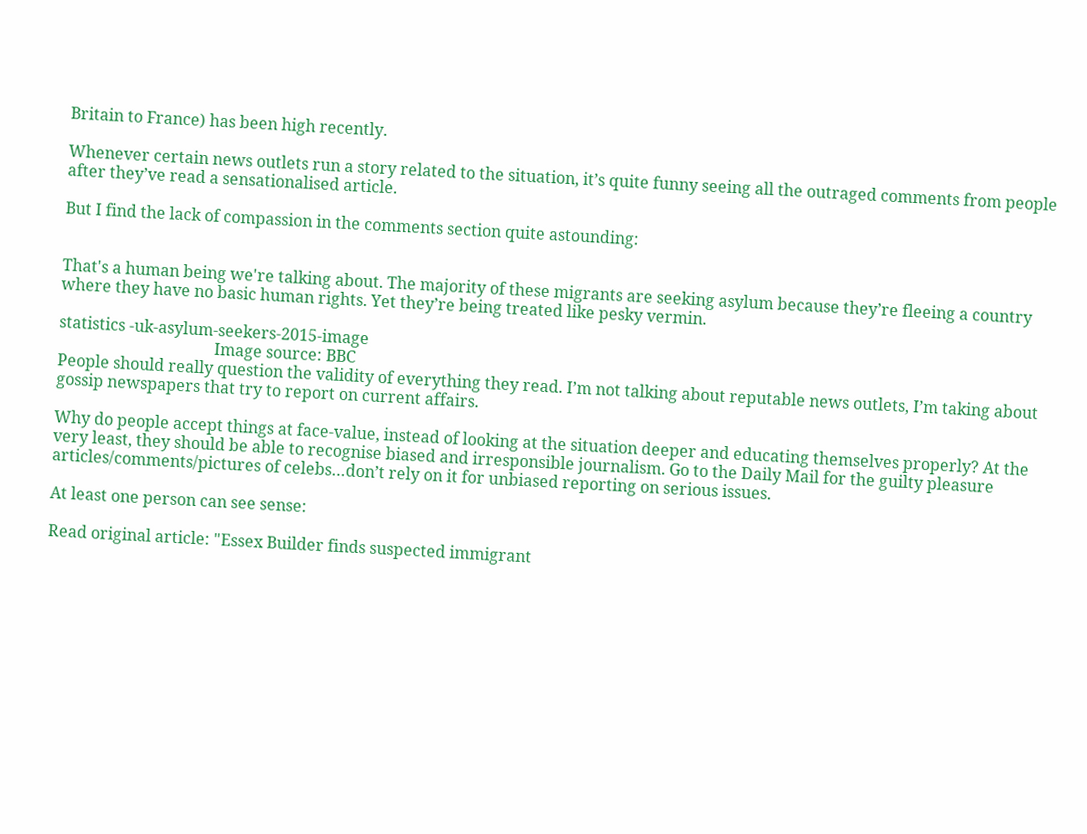Britain to France) has been high recently.

Whenever certain news outlets run a story related to the situation, it’s quite funny seeing all the outraged comments from people after they’ve read a sensationalised article.

But I find the lack of compassion in the comments section quite astounding:


That's a human being we're talking about. The majority of these migrants are seeking asylum because they’re fleeing a country where they have no basic human rights. Yet they’re being treated like pesky vermin.

statistics -uk-asylum-seekers-2015-image
                                       Image source: BBC
People should really question the validity of everything they read. I’m not talking about reputable news outlets, I’m taking about gossip newspapers that try to report on current affairs.

Why do people accept things at face-value, instead of looking at the situation deeper and educating themselves properly? At the very least, they should be able to recognise biased and irresponsible journalism. Go to the Daily Mail for the guilty pleasure articles/comments/pictures of celebs…don’t rely on it for unbiased reporting on serious issues.

At least one person can see sense:

Read original article: "Essex Builder finds suspected immigrant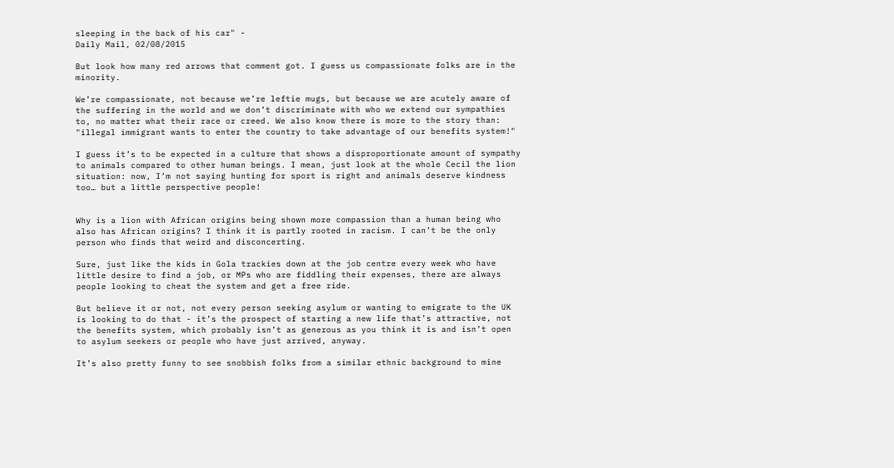sleeping in the back of his car" -
Daily Mail, 02/08/2015

But look how many red arrows that comment got. I guess us compassionate folks are in the minority.

We’re compassionate, not because we’re leftie mugs, but because we are acutely aware of the suffering in the world and we don’t discriminate with who we extend our sympathies to, no matter what their race or creed. We also know there is more to the story than: "illegal immigrant wants to enter the country to take advantage of our benefits system!"

I guess it’s to be expected in a culture that shows a disproportionate amount of sympathy to animals compared to other human beings. I mean, just look at the whole Cecil the lion situation: now, I’m not saying hunting for sport is right and animals deserve kindness too… but a little perspective people!


Why is a lion with African origins being shown more compassion than a human being who also has African origins? I think it is partly rooted in racism. I can’t be the only person who finds that weird and disconcerting.

Sure, just like the kids in Gola trackies down at the job centre every week who have little desire to find a job, or MPs who are fiddling their expenses, there are always people looking to cheat the system and get a free ride.

But believe it or not, not every person seeking asylum or wanting to emigrate to the UK is looking to do that - it’s the prospect of starting a new life that’s attractive, not the benefits system, which probably isn’t as generous as you think it is and isn’t open to asylum seekers or people who have just arrived, anyway.

It’s also pretty funny to see snobbish folks from a similar ethnic background to mine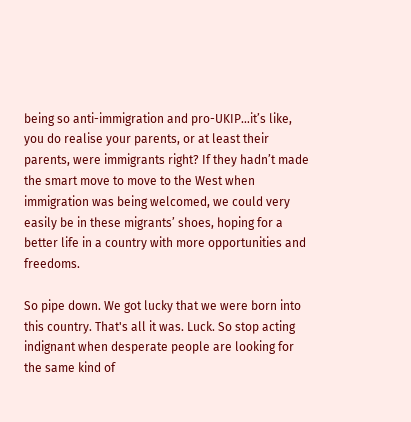being so anti-immigration and pro-UKIP…it’s like, you do realise your parents, or at least their parents, were immigrants right? If they hadn’t made the smart move to move to the West when immigration was being welcomed, we could very easily be in these migrants’ shoes, hoping for a better life in a country with more opportunities and freedoms.

So pipe down. We got lucky that we were born into this country. That's all it was. Luck. So stop acting indignant when desperate people are looking for the same kind of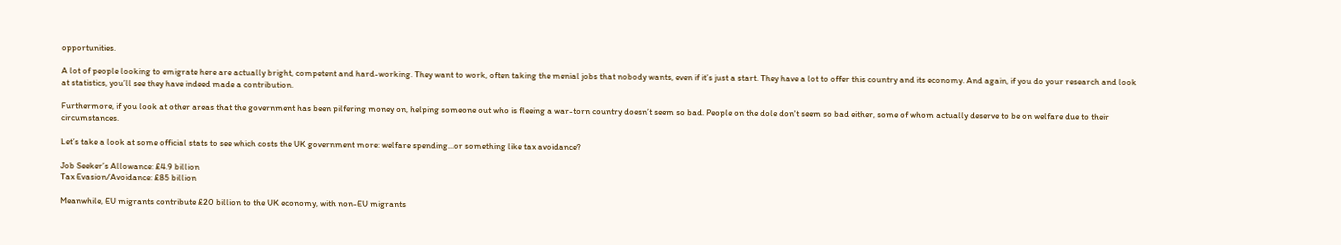opportunities.

A lot of people looking to emigrate here are actually bright, competent and hard-working. They want to work, often taking the menial jobs that nobody wants, even if it’s just a start. They have a lot to offer this country and its economy. And again, if you do your research and look at statistics, you’ll see they have indeed made a contribution.

Furthermore, if you look at other areas that the government has been pilfering money on, helping someone out who is fleeing a war-torn country doesn’t seem so bad. People on the dole don't seem so bad either, some of whom actually deserve to be on welfare due to their circumstances.

Let’s take a look at some official stats to see which costs the UK government more: welfare spending...or something like tax avoidance?

Job Seeker’s Allowance: £4.9 billion
Tax Evasion/Avoidance: £85 billion

Meanwhile, EU migrants contribute £20 billion to the UK economy, with non-EU migrants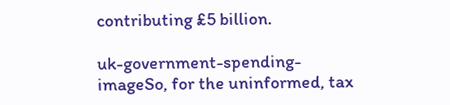contributing £5 billion.

uk-government-spending-imageSo, for the uninformed, tax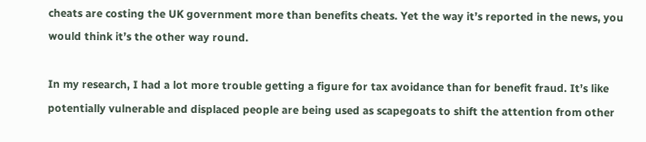cheats are costing the UK government more than benefits cheats. Yet the way it’s reported in the news, you would think it’s the other way round.

In my research, I had a lot more trouble getting a figure for tax avoidance than for benefit fraud. It’s like potentially vulnerable and displaced people are being used as scapegoats to shift the attention from other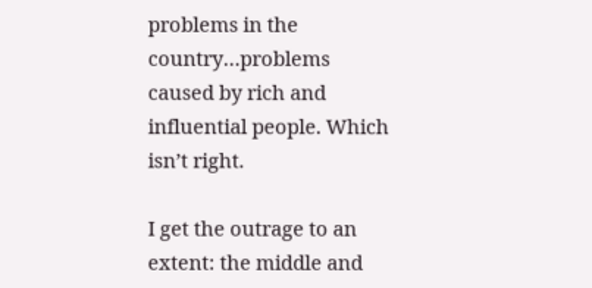problems in the country…problems caused by rich and influential people. Which isn’t right.

I get the outrage to an extent: the middle and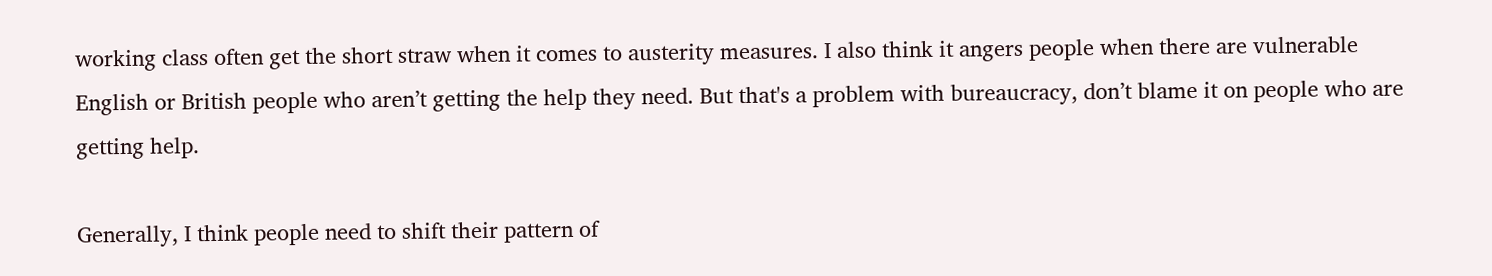working class often get the short straw when it comes to austerity measures. I also think it angers people when there are vulnerable English or British people who aren’t getting the help they need. But that's a problem with bureaucracy, don’t blame it on people who are getting help.

Generally, I think people need to shift their pattern of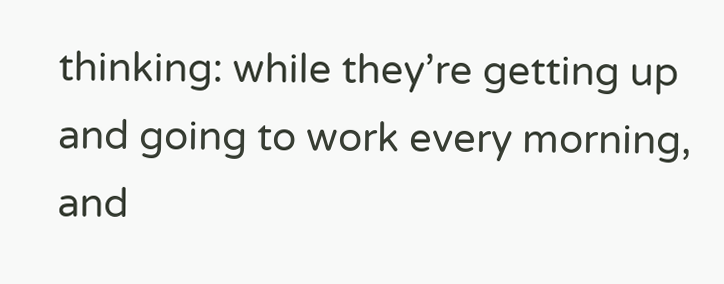thinking: while they’re getting up and going to work every morning, and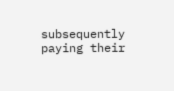subsequently paying their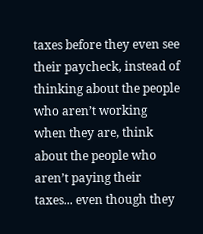taxes before they even see their paycheck, instead of thinking about the people who aren’t working when they are, think about the people who aren’t paying their taxes... even though they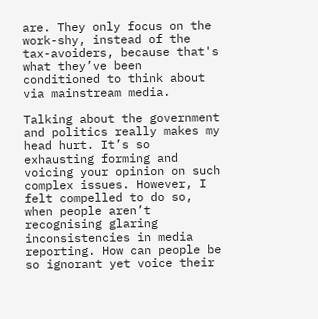are. They only focus on the work-shy, instead of the tax-avoiders, because that's what they’ve been conditioned to think about via mainstream media.

Talking about the government and politics really makes my head hurt. It’s so exhausting forming and voicing your opinion on such complex issues. However, I felt compelled to do so, when people aren’t recognising glaring inconsistencies in media reporting. How can people be so ignorant yet voice their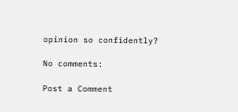opinion so confidently?

No comments:

Post a Comment